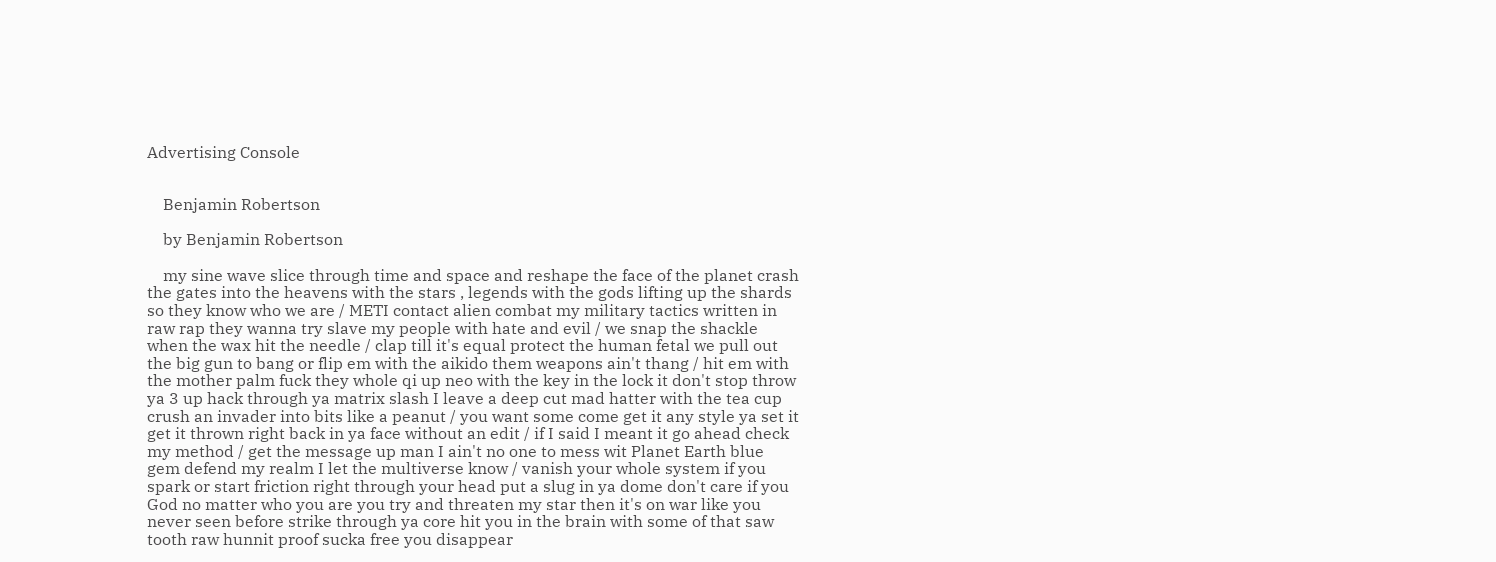Advertising Console


    Benjamin Robertson

    by Benjamin Robertson

    my sine wave slice through time and space and reshape the face of the planet crash the gates into the heavens with the stars , legends with the gods lifting up the shards so they know who we are / METI contact alien combat my military tactics written in raw rap they wanna try slave my people with hate and evil / we snap the shackle when the wax hit the needle / clap till it's equal protect the human fetal we pull out the big gun to bang or flip em with the aikido them weapons ain't thang / hit em with the mother palm fuck they whole qi up neo with the key in the lock it don't stop throw ya 3 up hack through ya matrix slash I leave a deep cut mad hatter with the tea cup crush an invader into bits like a peanut / you want some come get it any style ya set it get it thrown right back in ya face without an edit / if I said I meant it go ahead check my method / get the message up man I ain't no one to mess wit Planet Earth blue gem defend my realm I let the multiverse know / vanish your whole system if you spark or start friction right through your head put a slug in ya dome don't care if you God no matter who you are you try and threaten my star then it's on war like you never seen before strike through ya core hit you in the brain with some of that saw tooth raw hunnit proof sucka free you disappear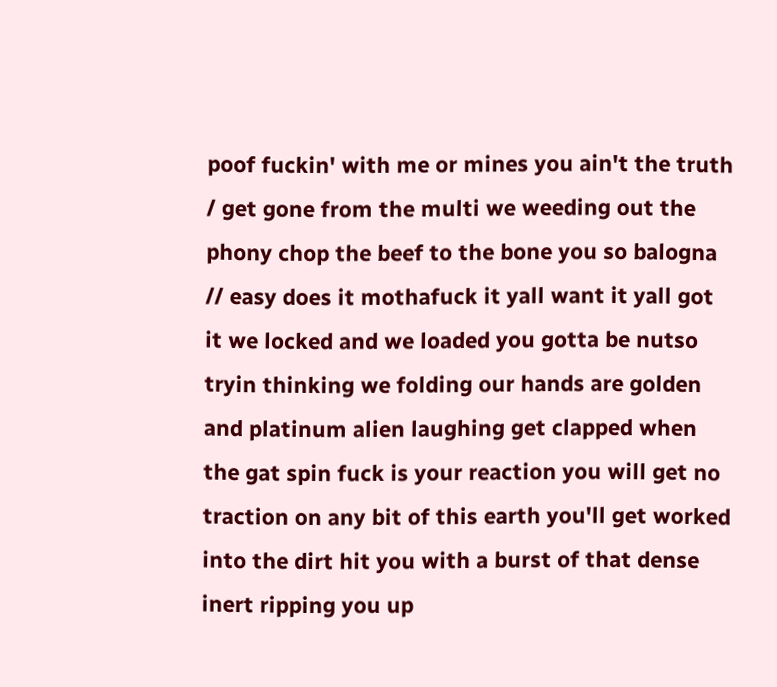poof fuckin' with me or mines you ain't the truth / get gone from the multi we weeding out the phony chop the beef to the bone you so balogna // easy does it mothafuck it yall want it yall got it we locked and we loaded you gotta be nutso tryin thinking we folding our hands are golden and platinum alien laughing get clapped when the gat spin fuck is your reaction you will get no traction on any bit of this earth you'll get worked into the dirt hit you with a burst of that dense inert ripping you up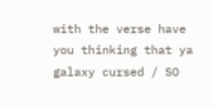with the verse have you thinking that ya galaxy cursed / SO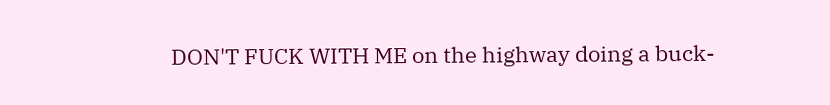DON'T FUCK WITH ME on the highway doing a buck-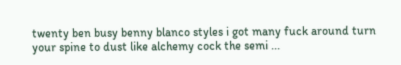twenty ben busy benny blanco styles i got many fuck around turn your spine to dust like alchemy cock the semi ...